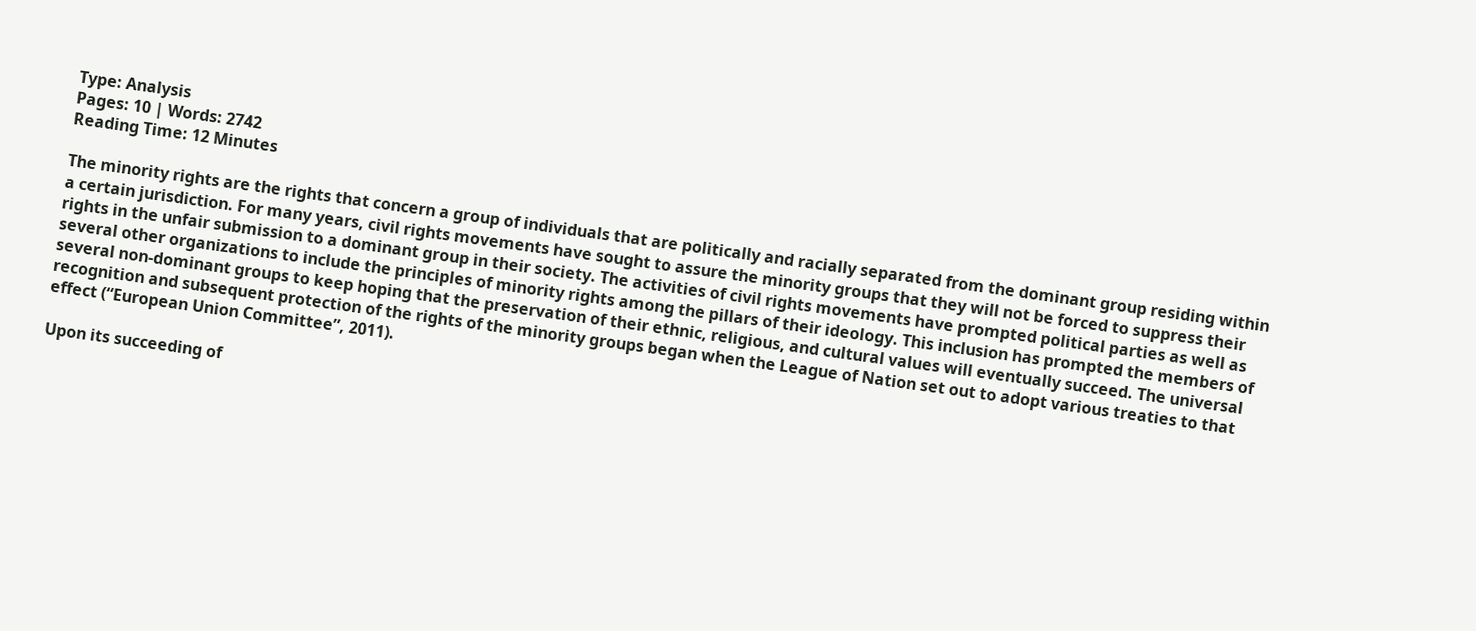Type: Analysis
Pages: 10 | Words: 2742
Reading Time: 12 Minutes

The minority rights are the rights that concern a group of individuals that are politically and racially separated from the dominant group residing within a certain jurisdiction. For many years, civil rights movements have sought to assure the minority groups that they will not be forced to suppress their rights in the unfair submission to a dominant group in their society. The activities of civil rights movements have prompted political parties as well as several other organizations to include the principles of minority rights among the pillars of their ideology. This inclusion has prompted the members of several non-dominant groups to keep hoping that the preservation of their ethnic, religious, and cultural values will eventually succeed. The universal recognition and subsequent protection of the rights of the minority groups began when the League of Nation set out to adopt various treaties to that effect (“European Union Committee”, 2011).

Upon its succeeding of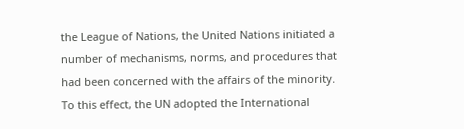the League of Nations, the United Nations initiated a number of mechanisms, norms, and procedures that had been concerned with the affairs of the minority. To this effect, the UN adopted the International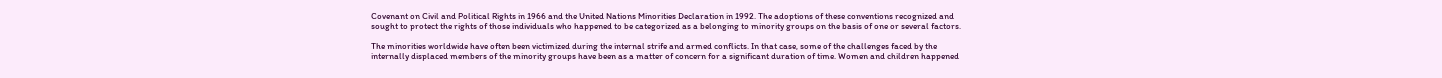Covenant on Civil and Political Rights in 1966 and the United Nations Minorities Declaration in 1992. The adoptions of these conventions recognized and sought to protect the rights of those individuals who happened to be categorized as a belonging to minority groups on the basis of one or several factors.

The minorities worldwide have often been victimized during the internal strife and armed conflicts. In that case, some of the challenges faced by the internally displaced members of the minority groups have been as a matter of concern for a significant duration of time. Women and children happened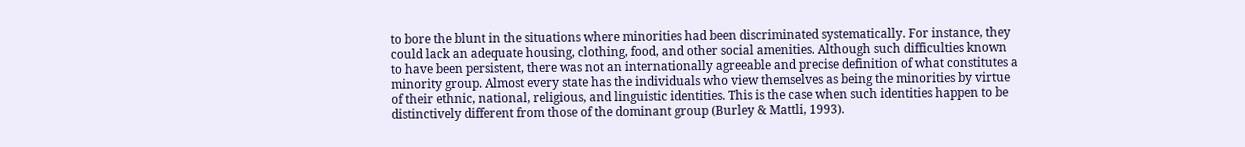to bore the blunt in the situations where minorities had been discriminated systematically. For instance, they could lack an adequate housing, clothing, food, and other social amenities. Although such difficulties known to have been persistent, there was not an internationally agreeable and precise definition of what constitutes a minority group. Almost every state has the individuals who view themselves as being the minorities by virtue of their ethnic, national, religious, and linguistic identities. This is the case when such identities happen to be distinctively different from those of the dominant group (Burley & Mattli, 1993).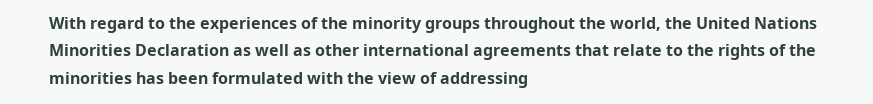With regard to the experiences of the minority groups throughout the world, the United Nations Minorities Declaration as well as other international agreements that relate to the rights of the minorities has been formulated with the view of addressing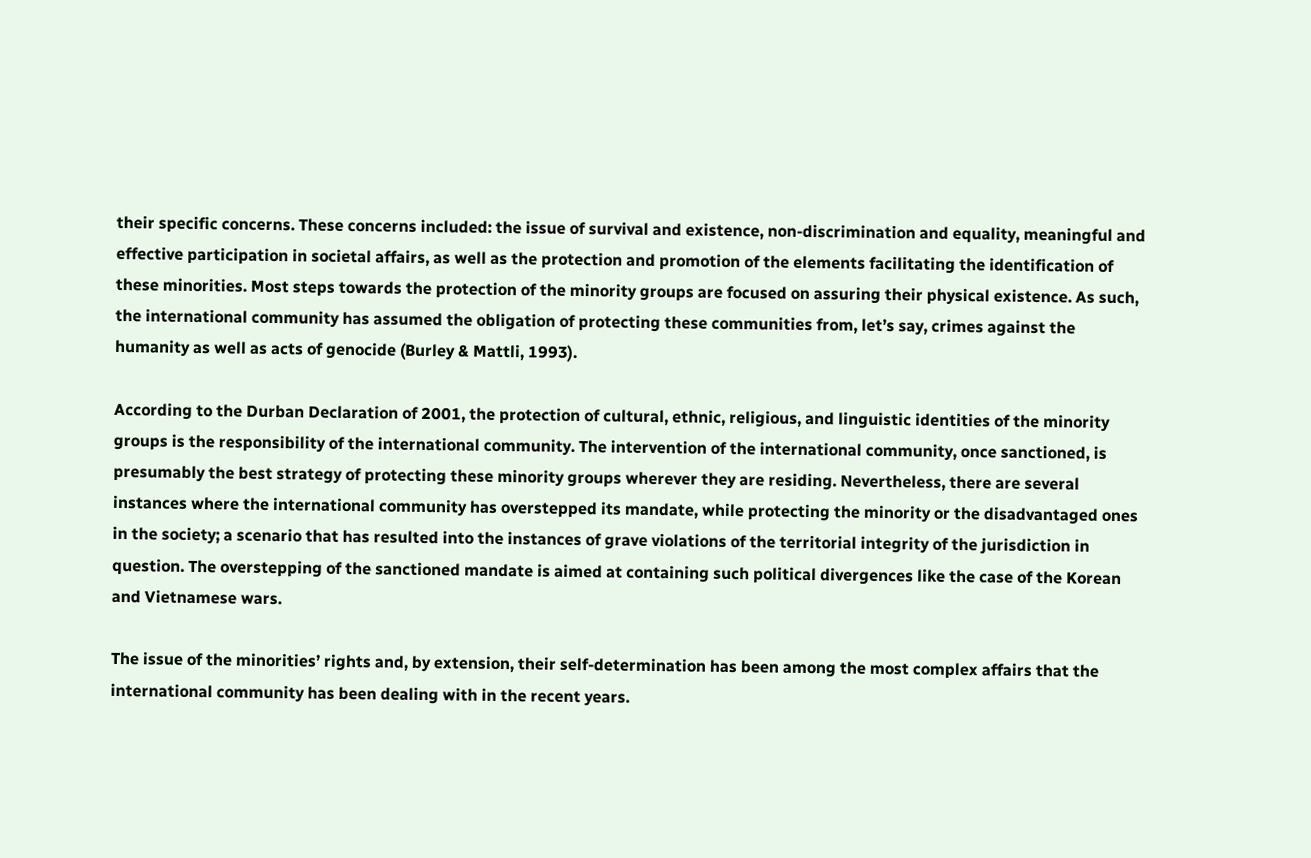their specific concerns. These concerns included: the issue of survival and existence, non-discrimination and equality, meaningful and effective participation in societal affairs, as well as the protection and promotion of the elements facilitating the identification of these minorities. Most steps towards the protection of the minority groups are focused on assuring their physical existence. As such, the international community has assumed the obligation of protecting these communities from, let’s say, crimes against the humanity as well as acts of genocide (Burley & Mattli, 1993).

According to the Durban Declaration of 2001, the protection of cultural, ethnic, religious, and linguistic identities of the minority groups is the responsibility of the international community. The intervention of the international community, once sanctioned, is presumably the best strategy of protecting these minority groups wherever they are residing. Nevertheless, there are several instances where the international community has overstepped its mandate, while protecting the minority or the disadvantaged ones in the society; a scenario that has resulted into the instances of grave violations of the territorial integrity of the jurisdiction in question. The overstepping of the sanctioned mandate is aimed at containing such political divergences like the case of the Korean and Vietnamese wars.

The issue of the minorities’ rights and, by extension, their self-determination has been among the most complex affairs that the international community has been dealing with in the recent years.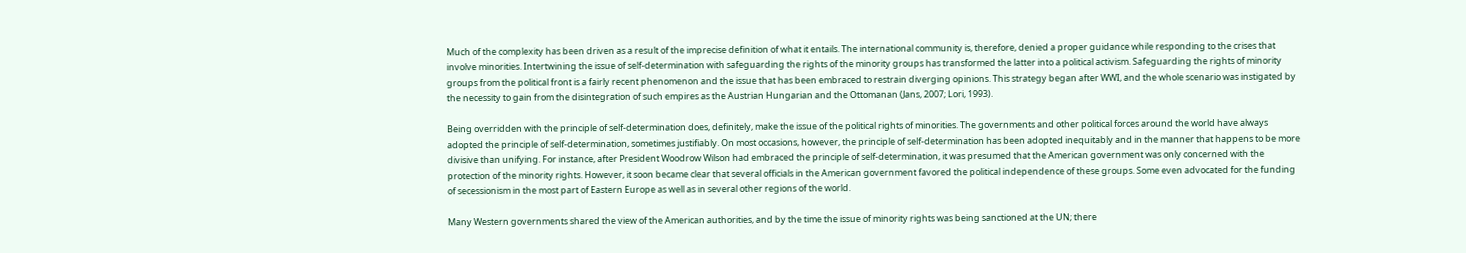Much of the complexity has been driven as a result of the imprecise definition of what it entails. The international community is, therefore, denied a proper guidance while responding to the crises that involve minorities. Intertwining the issue of self-determination with safeguarding the rights of the minority groups has transformed the latter into a political activism. Safeguarding the rights of minority groups from the political front is a fairly recent phenomenon and the issue that has been embraced to restrain diverging opinions. This strategy began after WWI, and the whole scenario was instigated by the necessity to gain from the disintegration of such empires as the Austrian Hungarian and the Ottomanan (Jans, 2007; Lori, 1993).

Being overridden with the principle of self-determination does, definitely, make the issue of the political rights of minorities. The governments and other political forces around the world have always adopted the principle of self-determination, sometimes justifiably. On most occasions, however, the principle of self-determination has been adopted inequitably and in the manner that happens to be more divisive than unifying. For instance, after President Woodrow Wilson had embraced the principle of self-determination, it was presumed that the American government was only concerned with the protection of the minority rights. However, it soon became clear that several officials in the American government favored the political independence of these groups. Some even advocated for the funding of secessionism in the most part of Eastern Europe as well as in several other regions of the world.

Many Western governments shared the view of the American authorities, and by the time the issue of minority rights was being sanctioned at the UN; there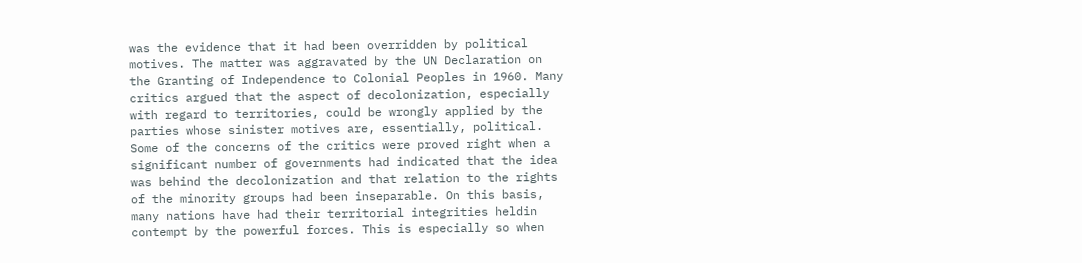was the evidence that it had been overridden by political motives. The matter was aggravated by the UN Declaration on the Granting of Independence to Colonial Peoples in 1960. Many critics argued that the aspect of decolonization, especially with regard to territories, could be wrongly applied by the parties whose sinister motives are, essentially, political. Some of the concerns of the critics were proved right when a significant number of governments had indicated that the idea was behind the decolonization and that relation to the rights of the minority groups had been inseparable. On this basis, many nations have had their territorial integrities heldin contempt by the powerful forces. This is especially so when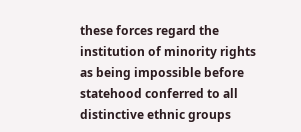these forces regard the institution of minority rights as being impossible before statehood conferred to all distinctive ethnic groups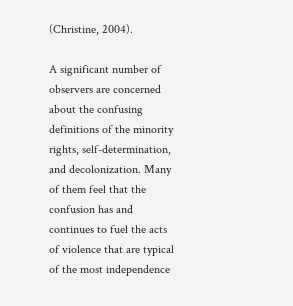(Christine, 2004).

A significant number of observers are concerned about the confusing definitions of the minority rights, self-determination, and decolonization. Many of them feel that the confusion has and continues to fuel the acts of violence that are typical of the most independence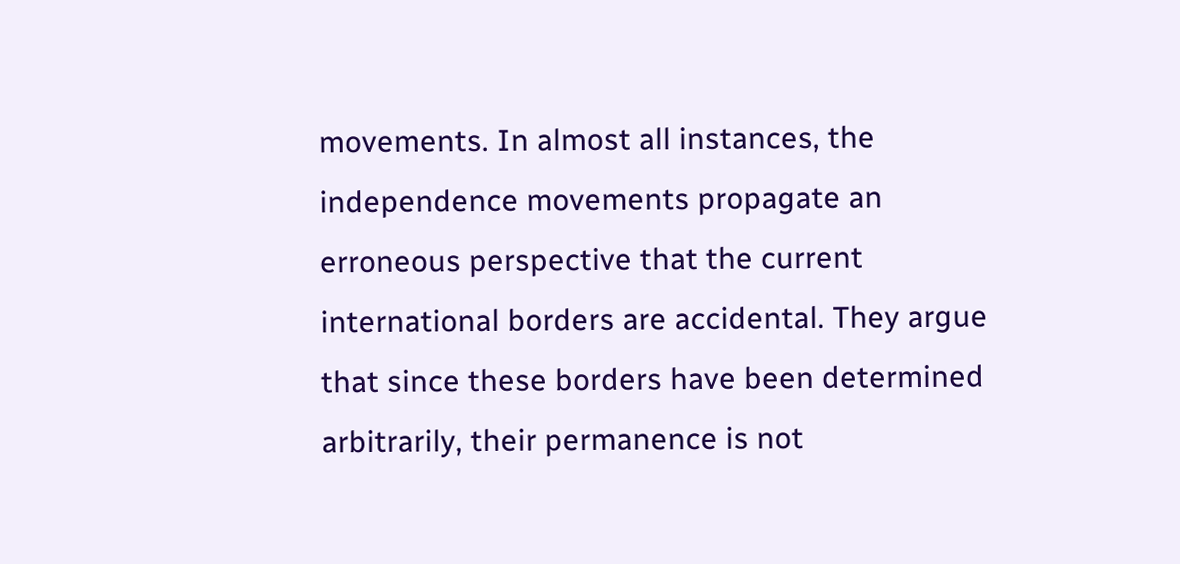movements. In almost all instances, the independence movements propagate an erroneous perspective that the current international borders are accidental. They argue that since these borders have been determined arbitrarily, their permanence is not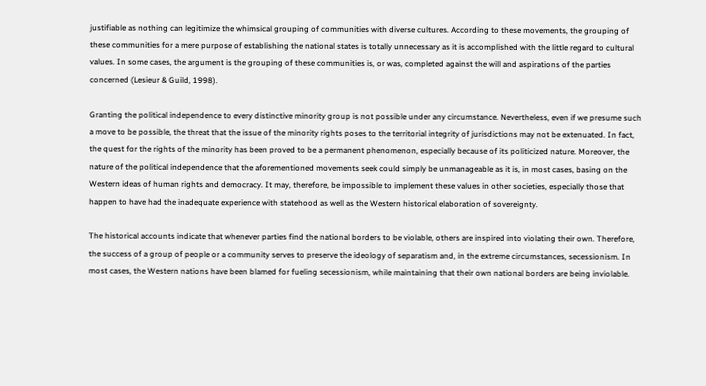justifiable as nothing can legitimize the whimsical grouping of communities with diverse cultures. According to these movements, the grouping of these communities for a mere purpose of establishing the national states is totally unnecessary as it is accomplished with the little regard to cultural values. In some cases, the argument is the grouping of these communities is, or was, completed against the will and aspirations of the parties concerned (Lesieur & Guild, 1998).

Granting the political independence to every distinctive minority group is not possible under any circumstance. Nevertheless, even if we presume such a move to be possible, the threat that the issue of the minority rights poses to the territorial integrity of jurisdictions may not be extenuated. In fact, the quest for the rights of the minority has been proved to be a permanent phenomenon, especially because of its politicized nature. Moreover, the nature of the political independence that the aforementioned movements seek could simply be unmanageable as it is, in most cases, basing on the Western ideas of human rights and democracy. It may, therefore, be impossible to implement these values in other societies, especially those that happen to have had the inadequate experience with statehood as well as the Western historical elaboration of sovereignty.

The historical accounts indicate that whenever parties find the national borders to be violable, others are inspired into violating their own. Therefore, the success of a group of people or a community serves to preserve the ideology of separatism and, in the extreme circumstances, secessionism. In most cases, the Western nations have been blamed for fueling secessionism, while maintaining that their own national borders are being inviolable.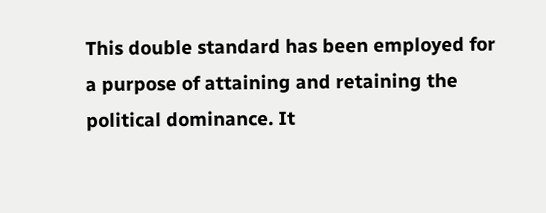This double standard has been employed for a purpose of attaining and retaining the political dominance. It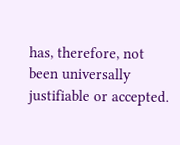has, therefore, not been universally justifiable or accepted.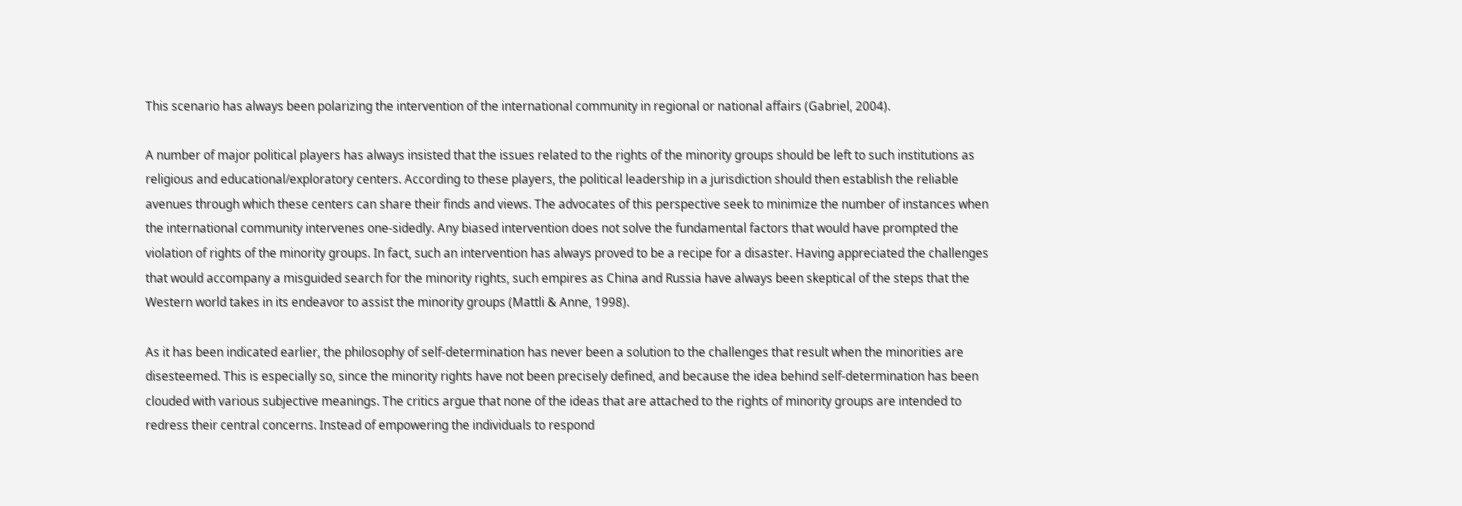This scenario has always been polarizing the intervention of the international community in regional or national affairs (Gabriel, 2004).

A number of major political players has always insisted that the issues related to the rights of the minority groups should be left to such institutions as religious and educational/exploratory centers. According to these players, the political leadership in a jurisdiction should then establish the reliable avenues through which these centers can share their finds and views. The advocates of this perspective seek to minimize the number of instances when the international community intervenes one-sidedly. Any biased intervention does not solve the fundamental factors that would have prompted the violation of rights of the minority groups. In fact, such an intervention has always proved to be a recipe for a disaster. Having appreciated the challenges that would accompany a misguided search for the minority rights, such empires as China and Russia have always been skeptical of the steps that the Western world takes in its endeavor to assist the minority groups (Mattli & Anne, 1998).

As it has been indicated earlier, the philosophy of self-determination has never been a solution to the challenges that result when the minorities are disesteemed. This is especially so, since the minority rights have not been precisely defined, and because the idea behind self-determination has been clouded with various subjective meanings. The critics argue that none of the ideas that are attached to the rights of minority groups are intended to redress their central concerns. Instead of empowering the individuals to respond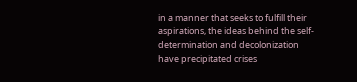in a manner that seeks to fulfill their aspirations, the ideas behind the self-determination and decolonization have precipitated crises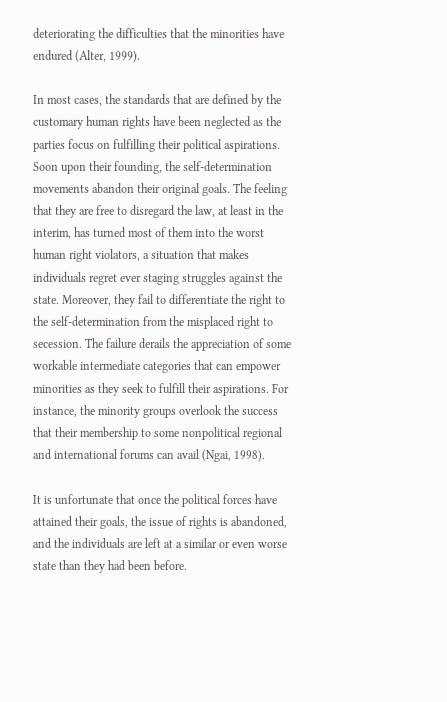deteriorating the difficulties that the minorities have endured (Alter, 1999).

In most cases, the standards that are defined by the customary human rights have been neglected as the parties focus on fulfilling their political aspirations. Soon upon their founding, the self-determination movements abandon their original goals. The feeling that they are free to disregard the law, at least in the interim, has turned most of them into the worst human right violators, a situation that makes individuals regret ever staging struggles against the state. Moreover, they fail to differentiate the right to the self-determination from the misplaced right to secession. The failure derails the appreciation of some workable intermediate categories that can empower minorities as they seek to fulfill their aspirations. For instance, the minority groups overlook the success that their membership to some nonpolitical regional and international forums can avail (Ngai, 1998).

It is unfortunate that once the political forces have attained their goals, the issue of rights is abandoned, and the individuals are left at a similar or even worse state than they had been before.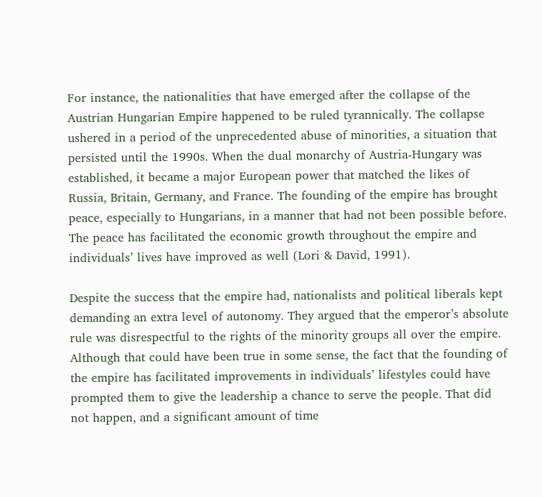For instance, the nationalities that have emerged after the collapse of the Austrian Hungarian Empire happened to be ruled tyrannically. The collapse ushered in a period of the unprecedented abuse of minorities, a situation that persisted until the 1990s. When the dual monarchy of Austria-Hungary was established, it became a major European power that matched the likes of Russia, Britain, Germany, and France. The founding of the empire has brought peace, especially to Hungarians, in a manner that had not been possible before. The peace has facilitated the economic growth throughout the empire and individuals’ lives have improved as well (Lori & David, 1991).

Despite the success that the empire had, nationalists and political liberals kept demanding an extra level of autonomy. They argued that the emperor’s absolute rule was disrespectful to the rights of the minority groups all over the empire. Although that could have been true in some sense, the fact that the founding of the empire has facilitated improvements in individuals’ lifestyles could have prompted them to give the leadership a chance to serve the people. That did not happen, and a significant amount of time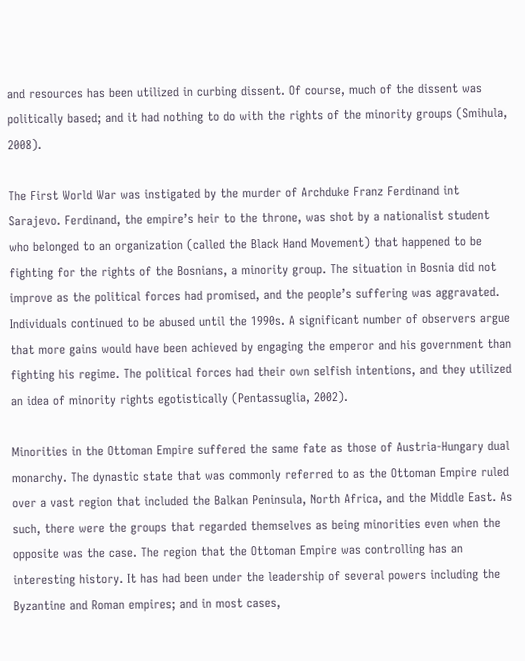and resources has been utilized in curbing dissent. Of course, much of the dissent was politically based; and it had nothing to do with the rights of the minority groups (Smihula, 2008).

The First World War was instigated by the murder of Archduke Franz Ferdinand int Sarajevo. Ferdinand, the empire’s heir to the throne, was shot by a nationalist student who belonged to an organization (called the Black Hand Movement) that happened to be fighting for the rights of the Bosnians, a minority group. The situation in Bosnia did not improve as the political forces had promised, and the people’s suffering was aggravated. Individuals continued to be abused until the 1990s. A significant number of observers argue that more gains would have been achieved by engaging the emperor and his government than fighting his regime. The political forces had their own selfish intentions, and they utilized an idea of minority rights egotistically (Pentassuglia, 2002).

Minorities in the Ottoman Empire suffered the same fate as those of Austria-Hungary dual monarchy. The dynastic state that was commonly referred to as the Ottoman Empire ruled over a vast region that included the Balkan Peninsula, North Africa, and the Middle East. As such, there were the groups that regarded themselves as being minorities even when the opposite was the case. The region that the Ottoman Empire was controlling has an interesting history. It has had been under the leadership of several powers including the Byzantine and Roman empires; and in most cases,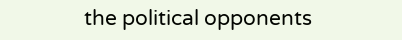the political opponents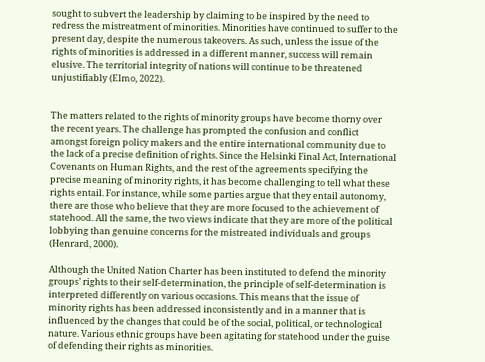sought to subvert the leadership by claiming to be inspired by the need to redress the mistreatment of minorities. Minorities have continued to suffer to the present day, despite the numerous takeovers. As such, unless the issue of the rights of minorities is addressed in a different manner, success will remain elusive. The territorial integrity of nations will continue to be threatened unjustifiably (Elmo, 2022).


The matters related to the rights of minority groups have become thorny over the recent years. The challenge has prompted the confusion and conflict amongst foreign policy makers and the entire international community due to the lack of a precise definition of rights. Since the Helsinki Final Act, International Covenants on Human Rights, and the rest of the agreements specifying the precise meaning of minority rights, it has become challenging to tell what these rights entail. For instance, while some parties argue that they entail autonomy, there are those who believe that they are more focused to the achievement of statehood. All the same, the two views indicate that they are more of the political lobbying than genuine concerns for the mistreated individuals and groups (Henrard, 2000).

Although the United Nation Charter has been instituted to defend the minority groups’ rights to their self-determination, the principle of self-determination is interpreted differently on various occasions. This means that the issue of minority rights has been addressed inconsistently and in a manner that is influenced by the changes that could be of the social, political, or technological nature. Various ethnic groups have been agitating for statehood under the guise of defending their rights as minorities.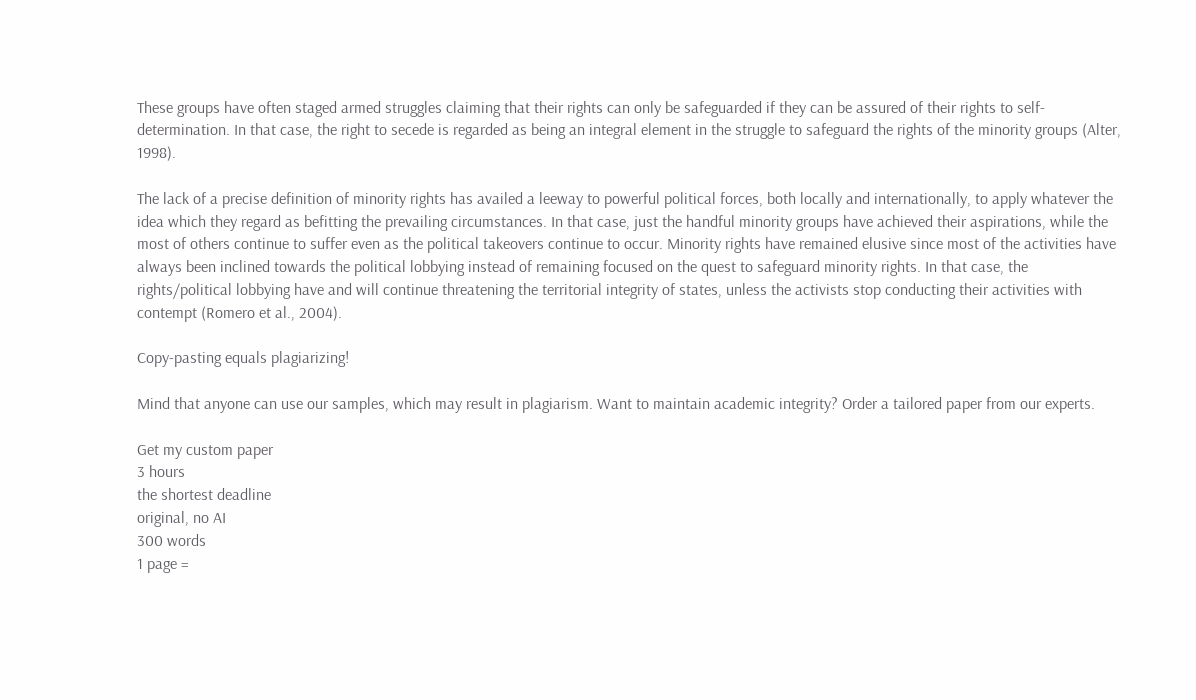These groups have often staged armed struggles claiming that their rights can only be safeguarded if they can be assured of their rights to self-determination. In that case, the right to secede is regarded as being an integral element in the struggle to safeguard the rights of the minority groups (Alter, 1998).

The lack of a precise definition of minority rights has availed a leeway to powerful political forces, both locally and internationally, to apply whatever the idea which they regard as befitting the prevailing circumstances. In that case, just the handful minority groups have achieved their aspirations, while the most of others continue to suffer even as the political takeovers continue to occur. Minority rights have remained elusive since most of the activities have always been inclined towards the political lobbying instead of remaining focused on the quest to safeguard minority rights. In that case, the rights/political lobbying have and will continue threatening the territorial integrity of states, unless the activists stop conducting their activities with contempt (Romero et al., 2004).

Copy-pasting equals plagiarizing!

Mind that anyone can use our samples, which may result in plagiarism. Want to maintain academic integrity? Order a tailored paper from our experts.

Get my custom paper
3 hours
the shortest deadline
original, no AI
300 words
1 page =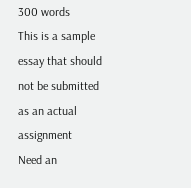300 words
This is a sample essay that should not be submitted as an actual assignment
Need an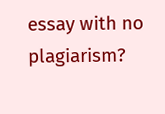essay with no plagiarism?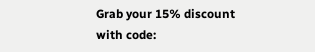Grab your 15% discount
with code: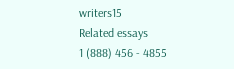writers15
Related essays
1 (888) 456 - 4855